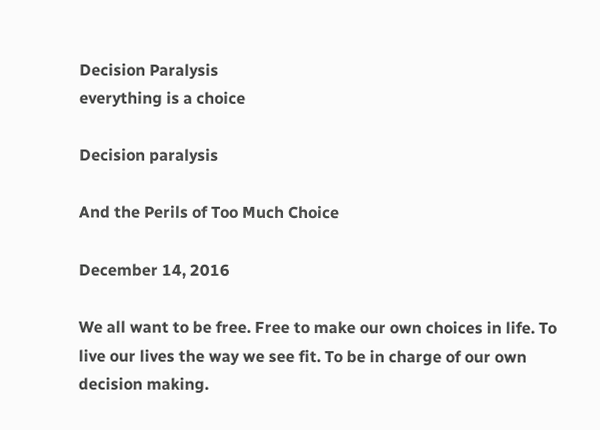Decision Paralysis
everything is a choice

Decision paralysis

And the Perils of Too Much Choice

December 14, 2016

We all want to be free. Free to make our own choices in life. To live our lives the way we see fit. To be in charge of our own decision making.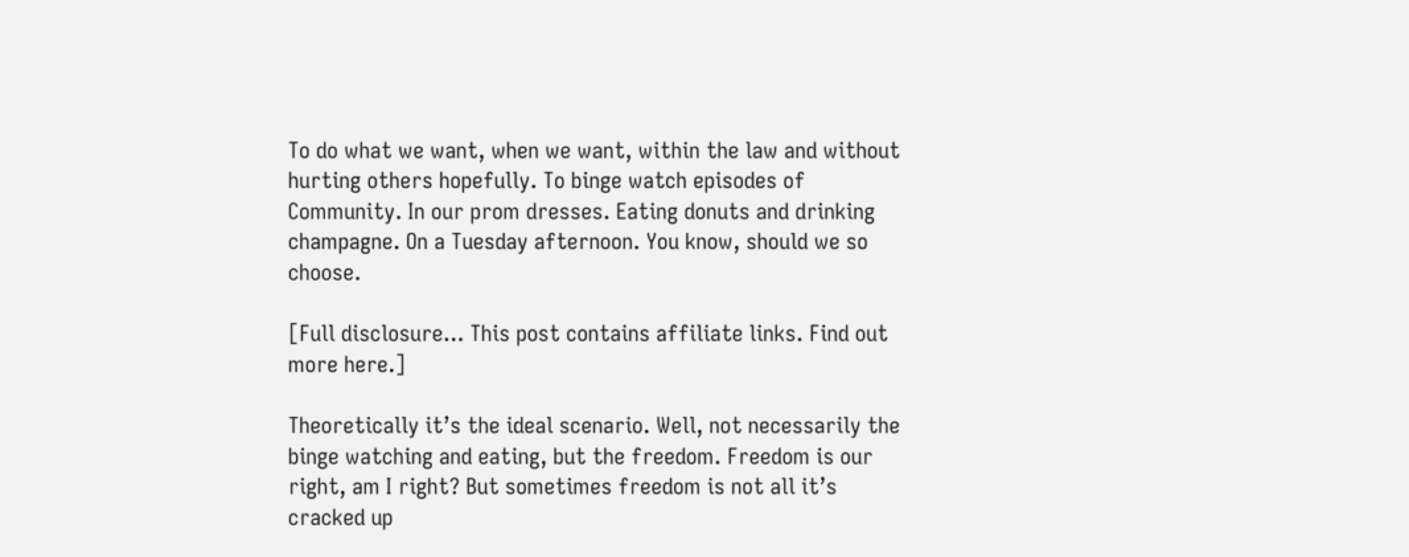To do what we want, when we want, within the law and without hurting others hopefully. To binge watch episodes of Community. In our prom dresses. Eating donuts and drinking champagne. On a Tuesday afternoon. You know, should we so choose.

[Full disclosure... This post contains affiliate links. Find out more here.]

Theoretically it’s the ideal scenario. Well, not necessarily the binge watching and eating, but the freedom. Freedom is our right, am I right? But sometimes freedom is not all it’s cracked up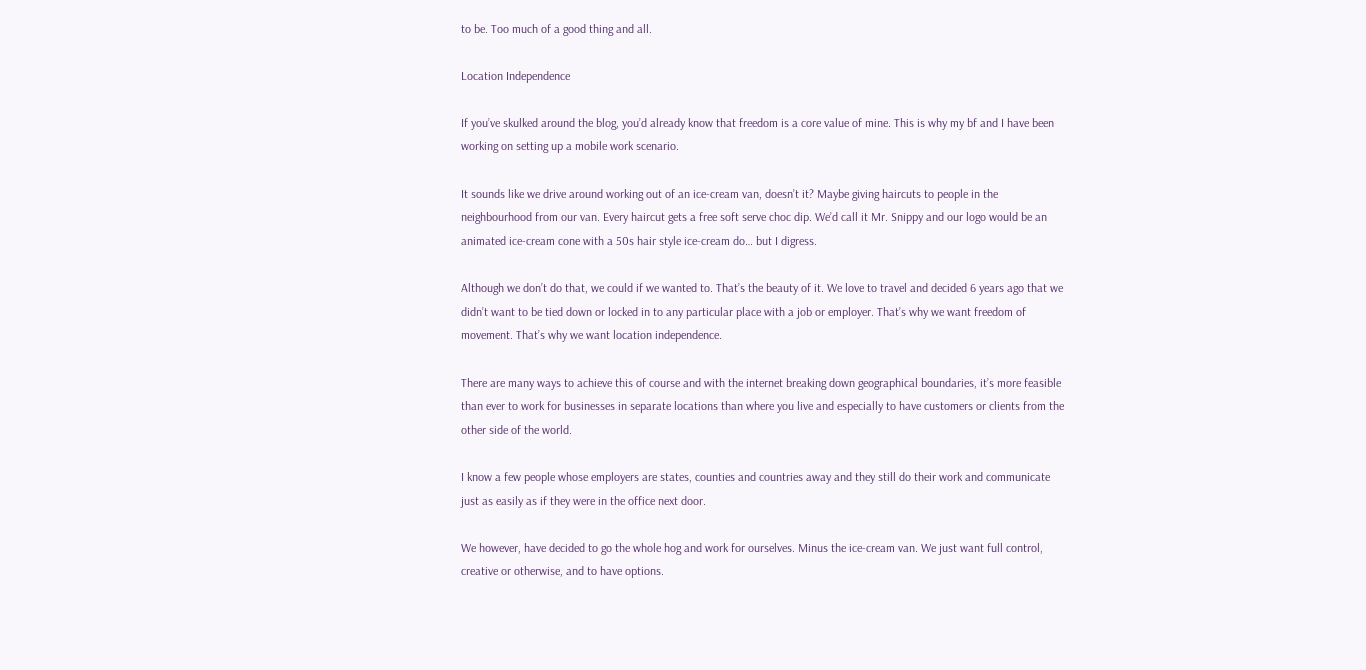to be. Too much of a good thing and all.

Location Independence

If you’ve skulked around the blog, you’d already know that freedom is a core value of mine. This is why my bf and I have been working on setting up a mobile work scenario.

It sounds like we drive around working out of an ice-cream van, doesn’t it? Maybe giving haircuts to people in the neighbourhood from our van. Every haircut gets a free soft serve choc dip. We’d call it Mr. Snippy and our logo would be an animated ice-cream cone with a 50s hair style ice-cream do… but I digress.

Although we don’t do that, we could if we wanted to. That’s the beauty of it. We love to travel and decided 6 years ago that we didn’t want to be tied down or locked in to any particular place with a job or employer. That’s why we want freedom of movement. That’s why we want location independence.

There are many ways to achieve this of course and with the internet breaking down geographical boundaries, it’s more feasible than ever to work for businesses in separate locations than where you live and especially to have customers or clients from the other side of the world.

I know a few people whose employers are states, counties and countries away and they still do their work and communicate just as easily as if they were in the office next door.

We however, have decided to go the whole hog and work for ourselves. Minus the ice-cream van. We just want full control, creative or otherwise, and to have options.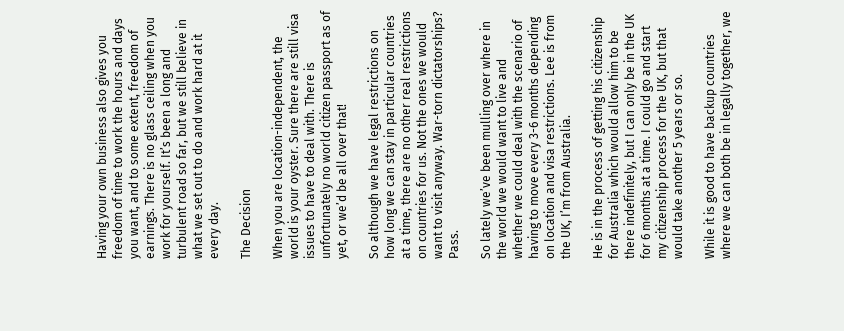Having your own business also gives you freedom of time to work the hours and days you want, and to some extent, freedom of earnings. There is no glass ceiling when you work for yourself. It’s been a long and turbulent road so far, but we still believe in what we set out to do and work hard at it every day.

The Decision

When you are location-independent, the world is your oyster. Sure there are still visa issues to have to deal with. There is unfortunately no world citizen passport as of yet, or we’d be all over that!

So although we have legal restrictions on how long we can stay in particular countries at a time, there are no other real restrictions on countries for us. Not the ones we would want to visit anyway. War-torn dictatorships? Pass.

So lately we’ve been mulling over where in the world we would want to live and whether we could deal with the scenario of having to move every 3-6 months depending on location and visa restrictions. Lee is from the UK, I’m from Australia.

He is in the process of getting his citizenship for Australia which would allow him to be there indefinitely, but I can only be in the UK for 6 months at a time. I could go and start my citizenship process for the UK, but that would take another 5 years or so.

While it is good to have backup countries where we can both be in legally together, we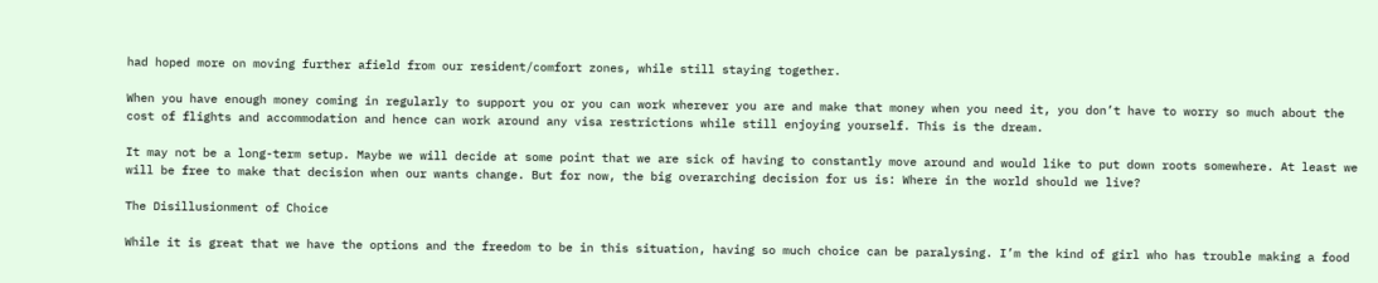had hoped more on moving further afield from our resident/comfort zones, while still staying together.

When you have enough money coming in regularly to support you or you can work wherever you are and make that money when you need it, you don’t have to worry so much about the cost of flights and accommodation and hence can work around any visa restrictions while still enjoying yourself. This is the dream.

It may not be a long-term setup. Maybe we will decide at some point that we are sick of having to constantly move around and would like to put down roots somewhere. At least we will be free to make that decision when our wants change. But for now, the big overarching decision for us is: Where in the world should we live?

The Disillusionment of Choice

While it is great that we have the options and the freedom to be in this situation, having so much choice can be paralysing. I’m the kind of girl who has trouble making a food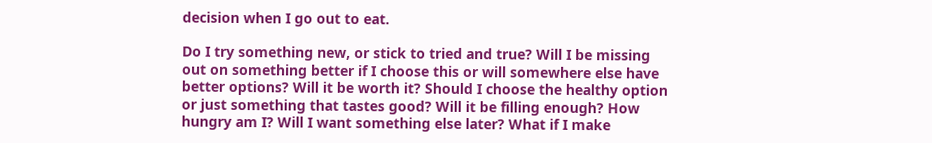decision when I go out to eat.

Do I try something new, or stick to tried and true? Will I be missing out on something better if I choose this or will somewhere else have better options? Will it be worth it? Should I choose the healthy option or just something that tastes good? Will it be filling enough? How hungry am I? Will I want something else later? What if I make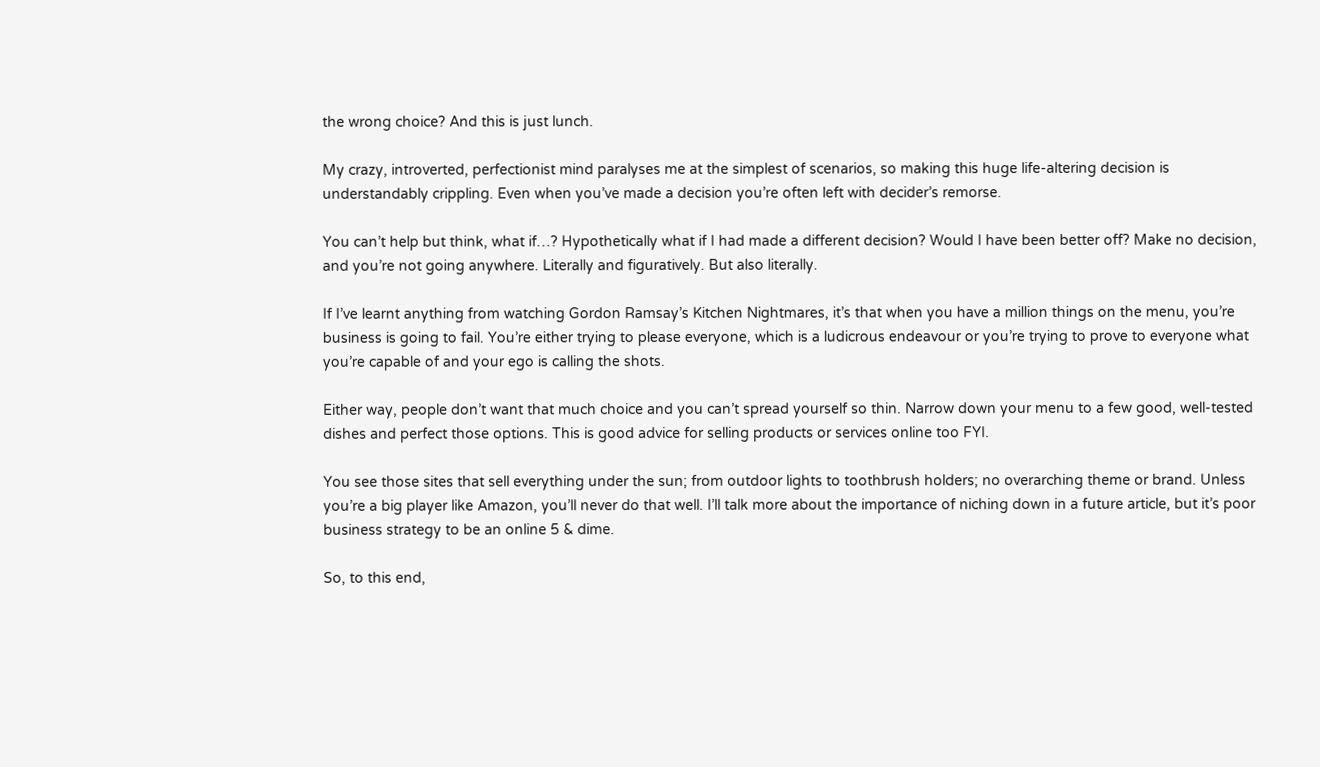the wrong choice? And this is just lunch.

My crazy, introverted, perfectionist mind paralyses me at the simplest of scenarios, so making this huge life-altering decision is understandably crippling. Even when you’ve made a decision you’re often left with decider’s remorse.

You can’t help but think, what if…? Hypothetically what if I had made a different decision? Would I have been better off? Make no decision, and you’re not going anywhere. Literally and figuratively. But also literally.

If I’ve learnt anything from watching Gordon Ramsay’s Kitchen Nightmares, it’s that when you have a million things on the menu, you’re business is going to fail. You’re either trying to please everyone, which is a ludicrous endeavour or you’re trying to prove to everyone what you’re capable of and your ego is calling the shots.

Either way, people don’t want that much choice and you can’t spread yourself so thin. Narrow down your menu to a few good, well-tested dishes and perfect those options. This is good advice for selling products or services online too FYI.

You see those sites that sell everything under the sun; from outdoor lights to toothbrush holders; no overarching theme or brand. Unless you’re a big player like Amazon, you’ll never do that well. I’ll talk more about the importance of niching down in a future article, but it’s poor business strategy to be an online 5 & dime.

So, to this end,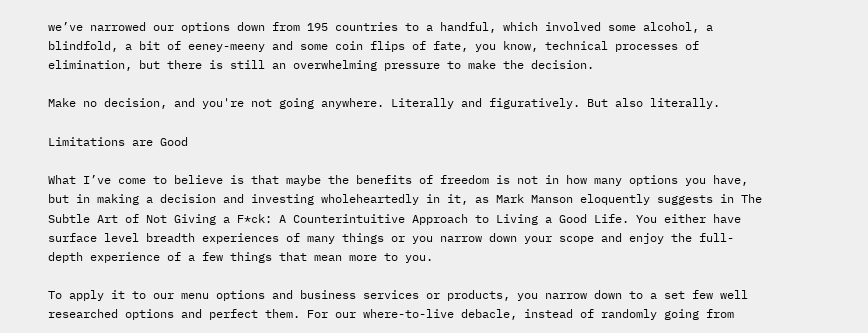we’ve narrowed our options down from 195 countries to a handful, which involved some alcohol, a blindfold, a bit of eeney-meeny and some coin flips of fate, you know, technical processes of elimination, but there is still an overwhelming pressure to make the decision.

Make no decision, and you're not going anywhere. Literally and figuratively. But also literally.

Limitations are Good

What I’ve come to believe is that maybe the benefits of freedom is not in how many options you have, but in making a decision and investing wholeheartedly in it, as Mark Manson eloquently suggests in The Subtle Art of Not Giving a F*ck: A Counterintuitive Approach to Living a Good Life. You either have surface level breadth experiences of many things or you narrow down your scope and enjoy the full-depth experience of a few things that mean more to you.

To apply it to our menu options and business services or products, you narrow down to a set few well researched options and perfect them. For our where-to-live debacle, instead of randomly going from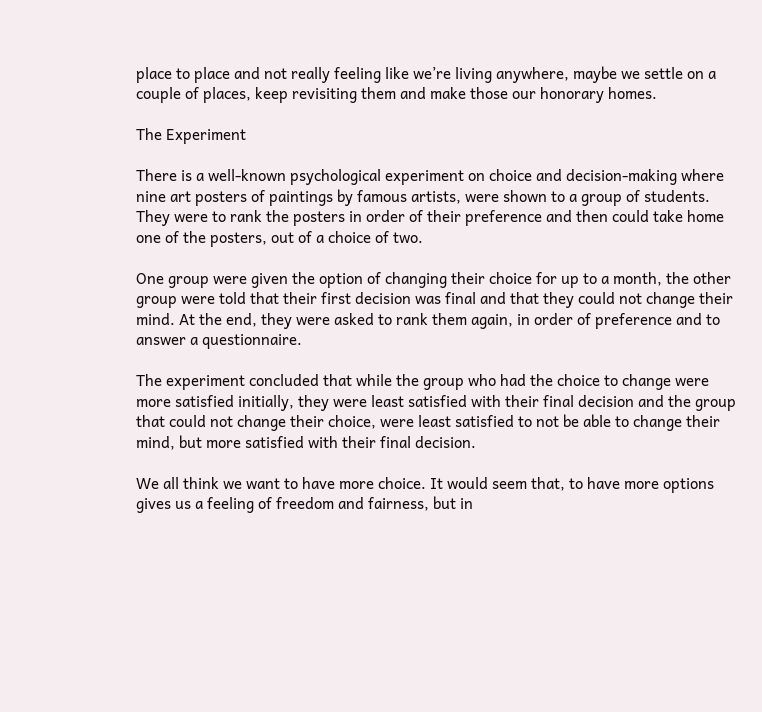place to place and not really feeling like we’re living anywhere, maybe we settle on a couple of places, keep revisiting them and make those our honorary homes.

The Experiment

There is a well-known psychological experiment on choice and decision-making where nine art posters of paintings by famous artists, were shown to a group of students. They were to rank the posters in order of their preference and then could take home one of the posters, out of a choice of two.

One group were given the option of changing their choice for up to a month, the other group were told that their first decision was final and that they could not change their mind. At the end, they were asked to rank them again, in order of preference and to answer a questionnaire.

The experiment concluded that while the group who had the choice to change were more satisfied initially, they were least satisfied with their final decision and the group that could not change their choice, were least satisfied to not be able to change their mind, but more satisfied with their final decision.

We all think we want to have more choice. It would seem that, to have more options gives us a feeling of freedom and fairness, but in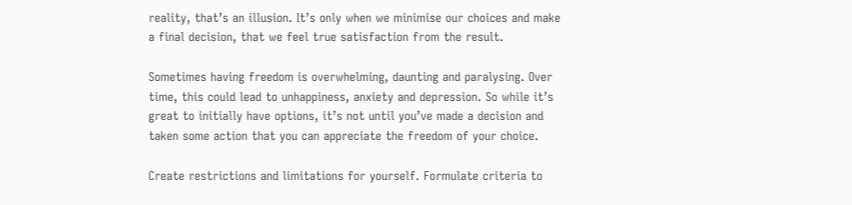reality, that’s an illusion. It’s only when we minimise our choices and make a final decision, that we feel true satisfaction from the result.

Sometimes having freedom is overwhelming, daunting and paralysing. Over time, this could lead to unhappiness, anxiety and depression. So while it’s great to initially have options, it’s not until you’ve made a decision and taken some action that you can appreciate the freedom of your choice.

Create restrictions and limitations for yourself. Formulate criteria to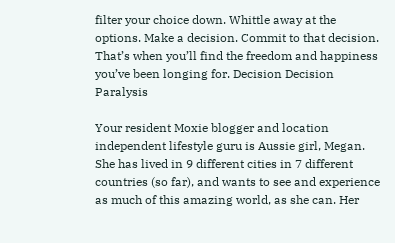filter your choice down. Whittle away at the options. Make a decision. Commit to that decision. That’s when you’ll find the freedom and happiness you’ve been longing for. Decision Decision Paralysis

Your resident Moxie blogger and location independent lifestyle guru is Aussie girl, Megan. She has lived in 9 different cities in 7 different countries (so far), and wants to see and experience as much of this amazing world, as she can. Her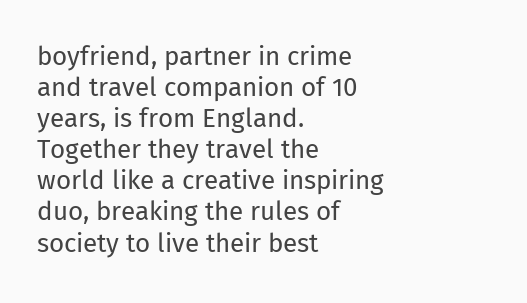boyfriend, partner in crime and travel companion of 10 years, is from England. Together they travel the world like a creative inspiring duo, breaking the rules of society to live their best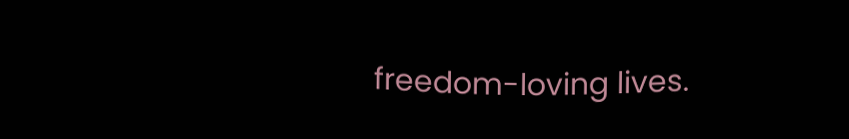freedom-loving lives.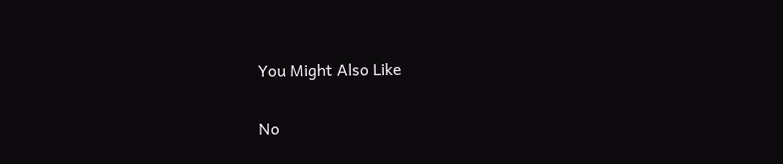You Might Also Like

No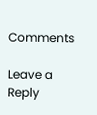Comments

Leave a Reply